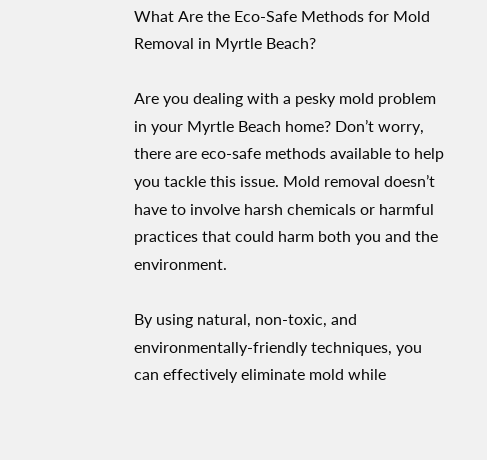What Are the Eco-Safe Methods for Mold Removal in Myrtle Beach?

Are you dealing with a pesky mold problem in your Myrtle Beach home? Don’t worry, there are eco-safe methods available to help you tackle this issue. Mold removal doesn’t have to involve harsh chemicals or harmful practices that could harm both you and the environment.

By using natural, non-toxic, and environmentally-friendly techniques, you can effectively eliminate mold while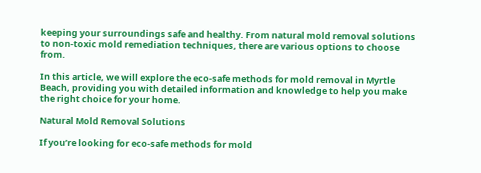keeping your surroundings safe and healthy. From natural mold removal solutions to non-toxic mold remediation techniques, there are various options to choose from.

In this article, we will explore the eco-safe methods for mold removal in Myrtle Beach, providing you with detailed information and knowledge to help you make the right choice for your home.

Natural Mold Removal Solutions

If you’re looking for eco-safe methods for mold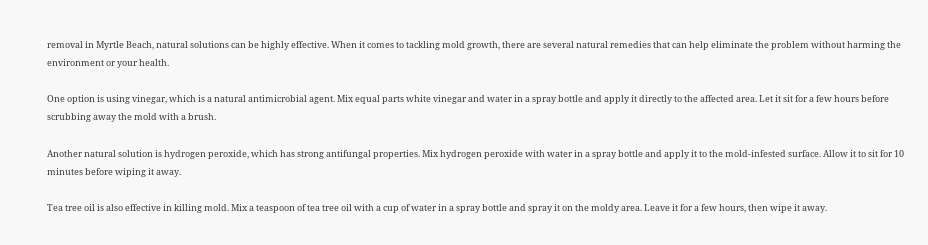removal in Myrtle Beach, natural solutions can be highly effective. When it comes to tackling mold growth, there are several natural remedies that can help eliminate the problem without harming the environment or your health.

One option is using vinegar, which is a natural antimicrobial agent. Mix equal parts white vinegar and water in a spray bottle and apply it directly to the affected area. Let it sit for a few hours before scrubbing away the mold with a brush.

Another natural solution is hydrogen peroxide, which has strong antifungal properties. Mix hydrogen peroxide with water in a spray bottle and apply it to the mold-infested surface. Allow it to sit for 10 minutes before wiping it away.

Tea tree oil is also effective in killing mold. Mix a teaspoon of tea tree oil with a cup of water in a spray bottle and spray it on the moldy area. Leave it for a few hours, then wipe it away.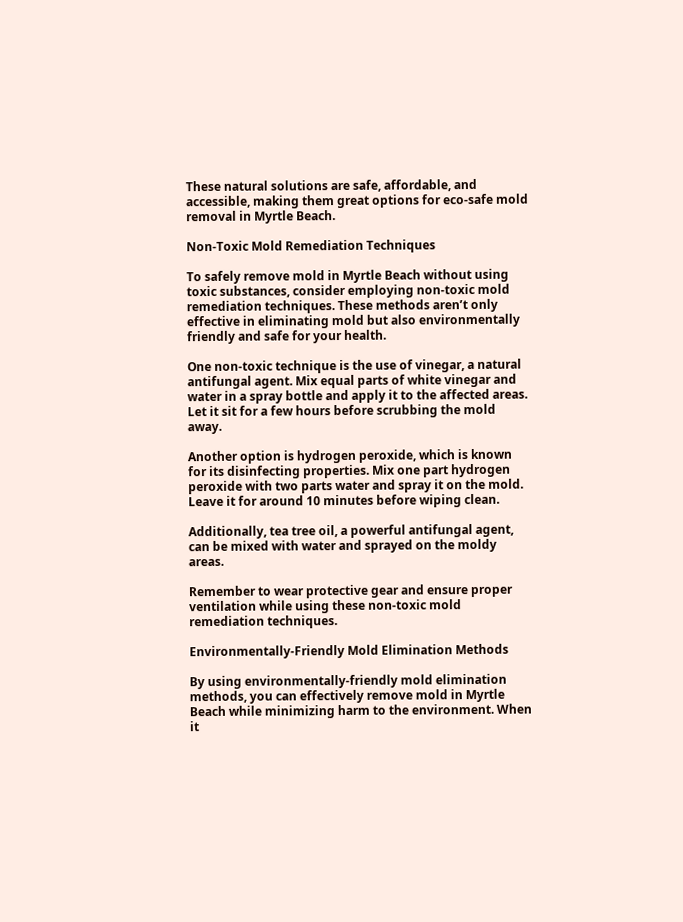These natural solutions are safe, affordable, and accessible, making them great options for eco-safe mold removal in Myrtle Beach.

Non-Toxic Mold Remediation Techniques

To safely remove mold in Myrtle Beach without using toxic substances, consider employing non-toxic mold remediation techniques. These methods aren’t only effective in eliminating mold but also environmentally friendly and safe for your health.

One non-toxic technique is the use of vinegar, a natural antifungal agent. Mix equal parts of white vinegar and water in a spray bottle and apply it to the affected areas. Let it sit for a few hours before scrubbing the mold away.

Another option is hydrogen peroxide, which is known for its disinfecting properties. Mix one part hydrogen peroxide with two parts water and spray it on the mold. Leave it for around 10 minutes before wiping clean.

Additionally, tea tree oil, a powerful antifungal agent, can be mixed with water and sprayed on the moldy areas.

Remember to wear protective gear and ensure proper ventilation while using these non-toxic mold remediation techniques.

Environmentally-Friendly Mold Elimination Methods

By using environmentally-friendly mold elimination methods, you can effectively remove mold in Myrtle Beach while minimizing harm to the environment. When it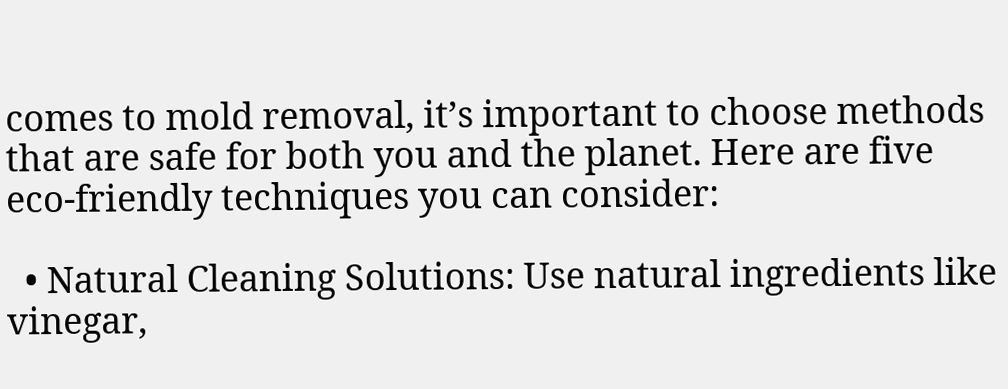comes to mold removal, it’s important to choose methods that are safe for both you and the planet. Here are five eco-friendly techniques you can consider:

  • Natural Cleaning Solutions: Use natural ingredients like vinegar,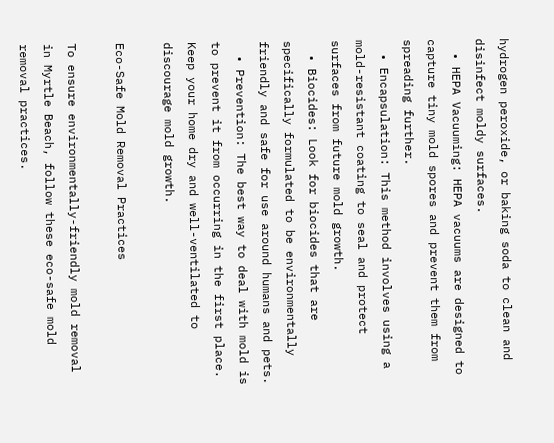hydrogen peroxide, or baking soda to clean and disinfect moldy surfaces.
  • HEPA Vacuuming: HEPA vacuums are designed to capture tiny mold spores and prevent them from spreading further.
  • Encapsulation: This method involves using a mold-resistant coating to seal and protect surfaces from future mold growth.
  • Biocides: Look for biocides that are specifically formulated to be environmentally friendly and safe for use around humans and pets.
  • Prevention: The best way to deal with mold is to prevent it from occurring in the first place. Keep your home dry and well-ventilated to discourage mold growth.

Eco-Safe Mold Removal Practices

To ensure environmentally-friendly mold removal in Myrtle Beach, follow these eco-safe mold removal practices.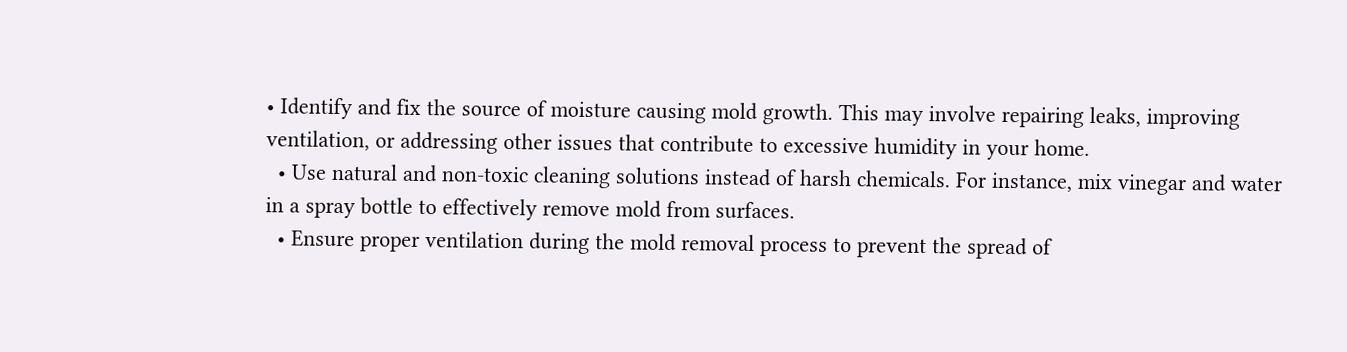• Identify and fix the source of moisture causing mold growth. This may involve repairing leaks, improving ventilation, or addressing other issues that contribute to excessive humidity in your home.
  • Use natural and non-toxic cleaning solutions instead of harsh chemicals. For instance, mix vinegar and water in a spray bottle to effectively remove mold from surfaces.
  • Ensure proper ventilation during the mold removal process to prevent the spread of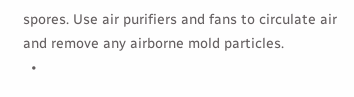spores. Use air purifiers and fans to circulate air and remove any airborne mold particles.
  •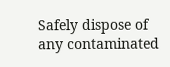Safely dispose of any contaminated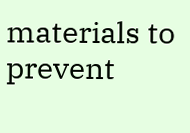materials to prevent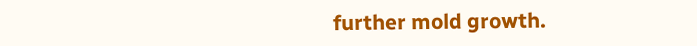further mold growth.